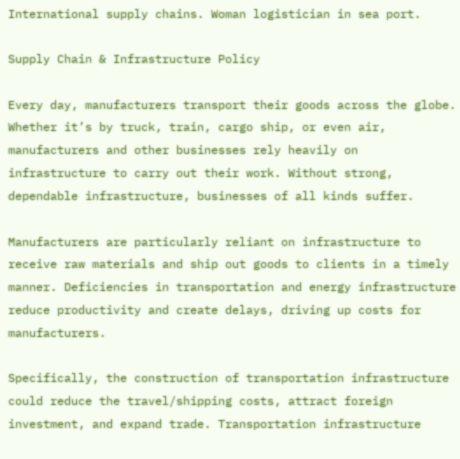International supply chains. Woman logistician in sea port.

Supply Chain & Infrastructure Policy

Every day, manufacturers transport their goods across the globe. Whether it’s by truck, train, cargo ship, or even air, manufacturers and other businesses rely heavily on infrastructure to carry out their work. Without strong, dependable infrastructure, businesses of all kinds suffer.

Manufacturers are particularly reliant on infrastructure to receive raw materials and ship out goods to clients in a timely manner. Deficiencies in transportation and energy infrastructure reduce productivity and create delays, driving up costs for manufacturers.

Specifically, the construction of transportation infrastructure could reduce the travel/shipping costs, attract foreign investment, and expand trade. Transportation infrastructure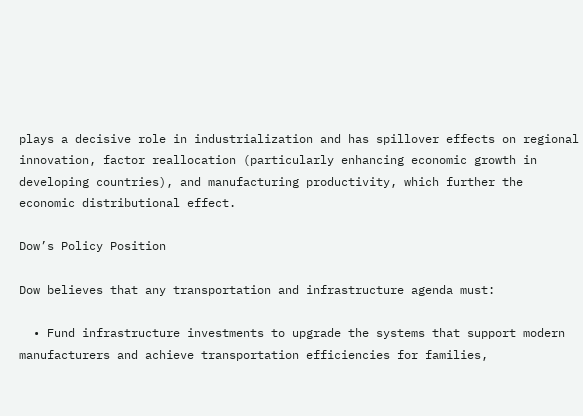plays a decisive role in industrialization and has spillover effects on regional innovation, factor reallocation (particularly enhancing economic growth in developing countries), and manufacturing productivity, which further the economic distributional effect.

Dow’s Policy Position

Dow believes that any transportation and infrastructure agenda must:

  • Fund infrastructure investments to upgrade the systems that support modern manufacturers and achieve transportation efficiencies for families,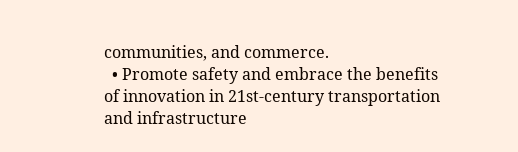communities, and commerce.
  • Promote safety and embrace the benefits of innovation in 21st-century transportation and infrastructure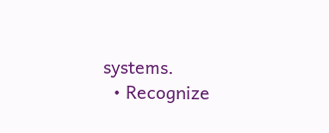systems.
  • Recognize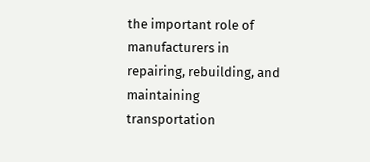the important role of manufacturers in repairing, rebuilding, and maintaining transportation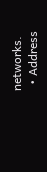networks.
  • Address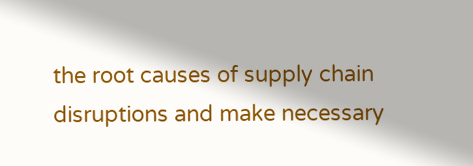the root causes of supply chain disruptions and make necessary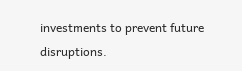investments to prevent future disruptions.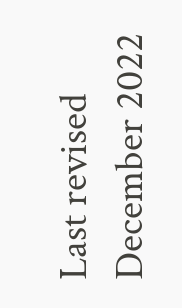Last revised December 2022